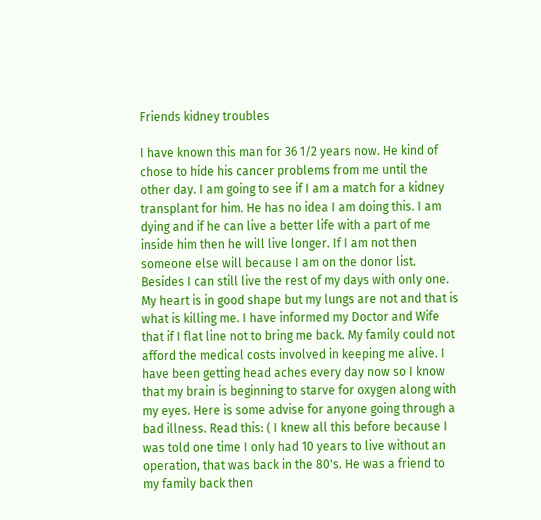Friends kidney troubles

I have known this man for 36 1/2 years now. He kind of chose to hide his cancer problems from me until the other day. I am going to see if I am a match for a kidney transplant for him. He has no idea I am doing this. I am dying and if he can live a better life with a part of me inside him then he will live longer. If I am not then someone else will because I am on the donor list. Besides I can still live the rest of my days with only one. My heart is in good shape but my lungs are not and that is what is killing me. I have informed my Doctor and Wife that if I flat line not to bring me back. My family could not afford the medical costs involved in keeping me alive. I have been getting head aches every day now so I know that my brain is beginning to starve for oxygen along with my eyes. Here is some advise for anyone going through a bad illness. Read this: ( I knew all this before because I was told one time I only had 10 years to live without an operation, that was back in the 80's. He was a friend to my family back then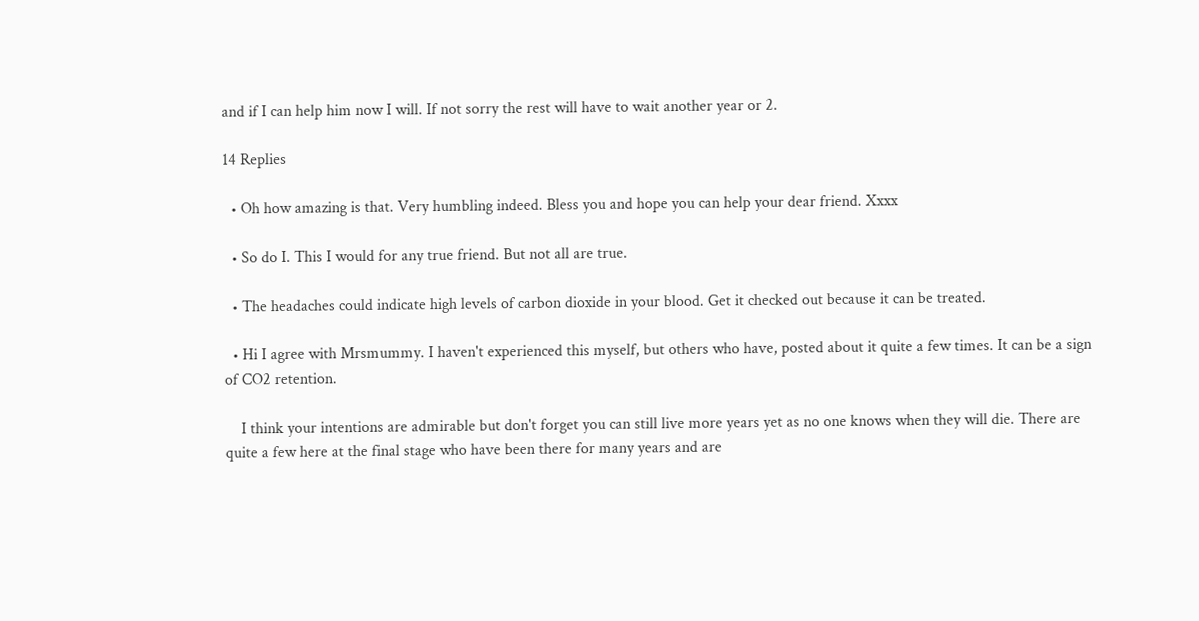and if I can help him now I will. If not sorry the rest will have to wait another year or 2.

14 Replies

  • Oh how amazing is that. Very humbling indeed. Bless you and hope you can help your dear friend. Xxxx

  • So do I. This I would for any true friend. But not all are true.

  • The headaches could indicate high levels of carbon dioxide in your blood. Get it checked out because it can be treated.

  • Hi I agree with Mrsmummy. I haven't experienced this myself, but others who have, posted about it quite a few times. It can be a sign of CO2 retention.

    I think your intentions are admirable but don't forget you can still live more years yet as no one knows when they will die. There are quite a few here at the final stage who have been there for many years and are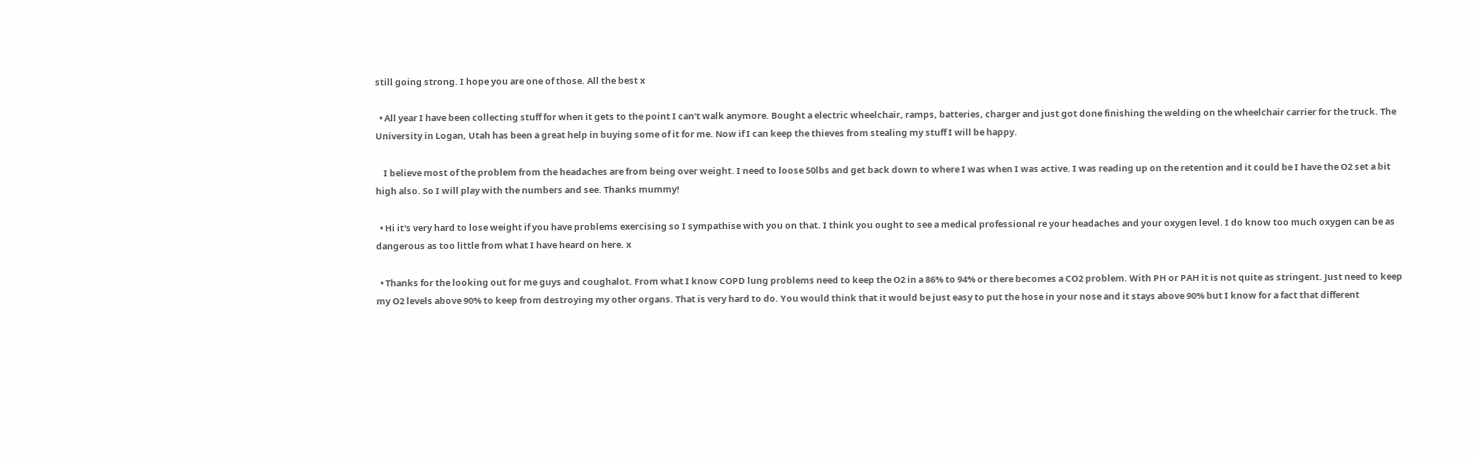still going strong. I hope you are one of those. All the best x

  • All year I have been collecting stuff for when it gets to the point I can't walk anymore. Bought a electric wheelchair, ramps, batteries, charger and just got done finishing the welding on the wheelchair carrier for the truck. The University in Logan, Utah has been a great help in buying some of it for me. Now if I can keep the thieves from stealing my stuff I will be happy.

    I believe most of the problem from the headaches are from being over weight. I need to loose 50lbs and get back down to where I was when I was active. I was reading up on the retention and it could be I have the O2 set a bit high also. So I will play with the numbers and see. Thanks mummy!

  • Hi it's very hard to lose weight if you have problems exercising so I sympathise with you on that. I think you ought to see a medical professional re your headaches and your oxygen level. I do know too much oxygen can be as dangerous as too little from what I have heard on here. x

  • Thanks for the looking out for me guys and coughalot. From what I know COPD lung problems need to keep the O2 in a 86% to 94% or there becomes a CO2 problem. With PH or PAH it is not quite as stringent. Just need to keep my O2 levels above 90% to keep from destroying my other organs. That is very hard to do. You would think that it would be just easy to put the hose in your nose and it stays above 90% but I know for a fact that different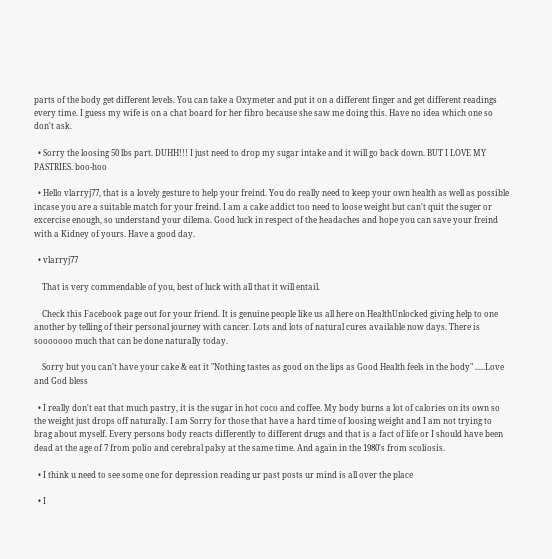parts of the body get different levels. You can take a Oxymeter and put it on a different finger and get different readings every time. I guess my wife is on a chat board for her fibro because she saw me doing this. Have no idea which one so don't ask.

  • Sorry the loosing 50 lbs part. DUHH!!! I just need to drop my sugar intake and it will go back down. BUT I LOVE MY PASTRIES. boo-hoo

  • Hello vlarryj77, that is a lovely gesture to help your freind. You do really need to keep your own health as well as possible incase you are a suitable match for your freind. I am a cake addict too need to loose weight but can't quit the suger or excercise enough, so understand your dilema. Good luck in respect of the headaches and hope you can save your freind with a Kidney of yours. Have a good day.

  • vlarryj77

    That is very commendable of you, best of luck with all that it will entail.

    Check this Facebook page out for your friend. It is genuine people like us all here on HealthUnlocked giving help to one another by telling of their personal journey with cancer. Lots and lots of natural cures available now days. There is sooooooo much that can be done naturally today.

    Sorry but you can't have your cake & eat it "Nothing tastes as good on the lips as Good Health feels in the body" .....Love and God bless

  • I really don't eat that much pastry, it is the sugar in hot coco and coffee. My body burns a lot of calories on its own so the weight just drops off naturally. I am Sorry for those that have a hard time of loosing weight and I am not trying to brag about myself. Every persons body reacts differently to different drugs and that is a fact of life or I should have been dead at the age of 7 from polio and cerebral palsy at the same time. And again in the 1980's from scoliosis.

  • I think u need to see some one for depression reading ur past posts ur mind is all over the place

  • I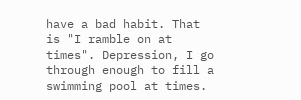have a bad habit. That is "I ramble on at times". Depression, I go through enough to fill a swimming pool at times.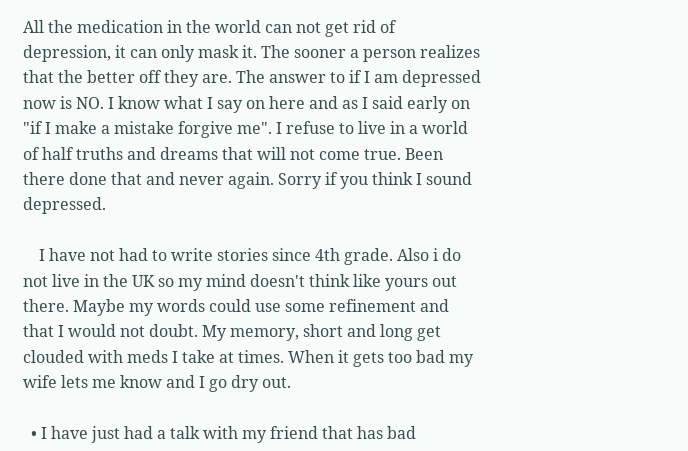All the medication in the world can not get rid of depression, it can only mask it. The sooner a person realizes that the better off they are. The answer to if I am depressed now is NO. I know what I say on here and as I said early on "if I make a mistake forgive me". I refuse to live in a world of half truths and dreams that will not come true. Been there done that and never again. Sorry if you think I sound depressed.

    I have not had to write stories since 4th grade. Also i do not live in the UK so my mind doesn't think like yours out there. Maybe my words could use some refinement and that I would not doubt. My memory, short and long get clouded with meds I take at times. When it gets too bad my wife lets me know and I go dry out.

  • I have just had a talk with my friend that has bad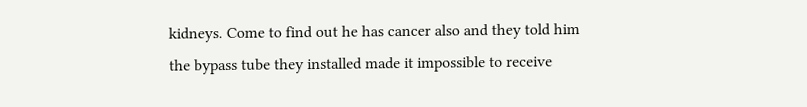kidneys. Come to find out he has cancer also and they told him the bypass tube they installed made it impossible to receive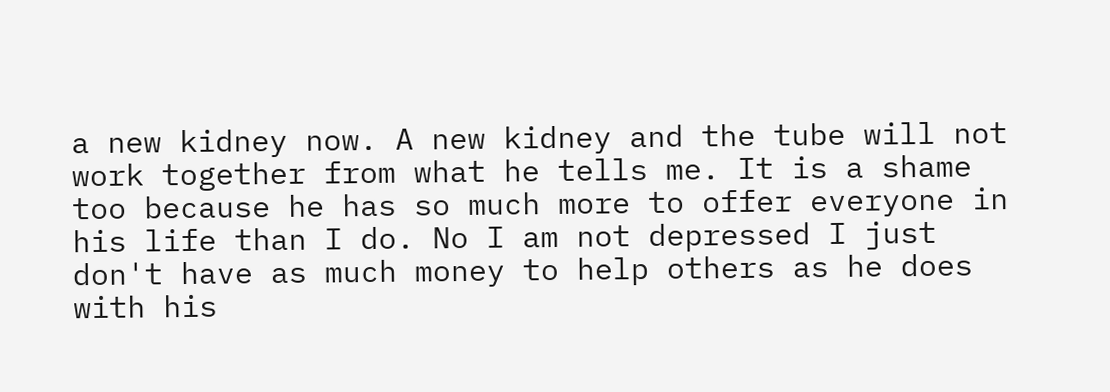a new kidney now. A new kidney and the tube will not work together from what he tells me. It is a shame too because he has so much more to offer everyone in his life than I do. No I am not depressed I just don't have as much money to help others as he does with his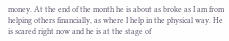money. At the end of the month he is about as broke as I am from helping others financially, as where I help in the physical way. He is scared right now and he is at the stage of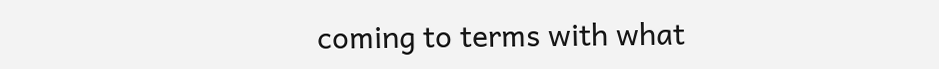coming to terms with what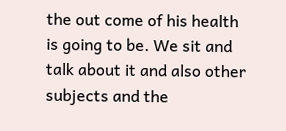the out come of his health is going to be. We sit and talk about it and also other subjects and the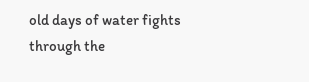old days of water fights through the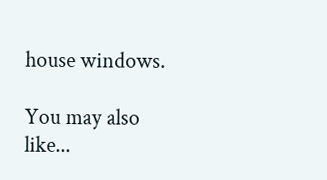house windows.

You may also like...